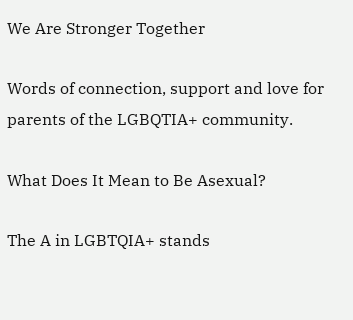We Are Stronger Together

Words of connection, support and love for parents of the LGBQTIA+ community.

What Does It Mean to Be Asexual?

The A in LGBTQIA+ stands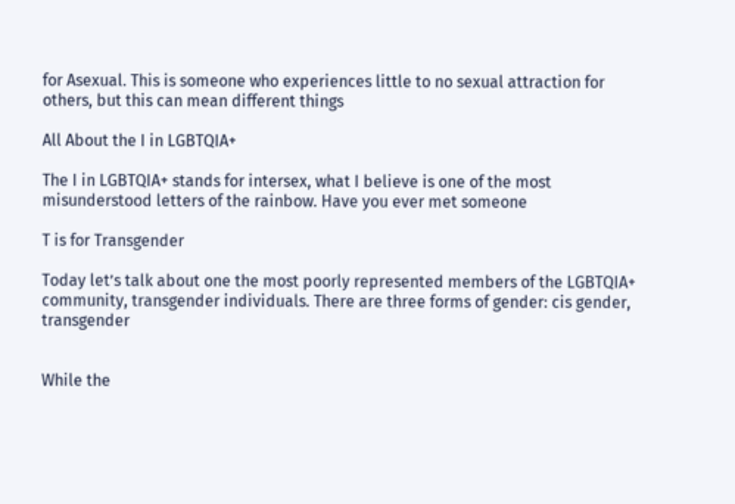for Asexual. This is someone who experiences little to no sexual attraction for others, but this can mean different things

All About the I in LGBTQIA+

The I in LGBTQIA+ stands for intersex, what I believe is one of the most misunderstood letters of the rainbow. Have you ever met someone

T is for Transgender

Today let’s talk about one the most poorly represented members of the LGBTQIA+ community, transgender individuals. There are three forms of gender: cis gender, transgender


While the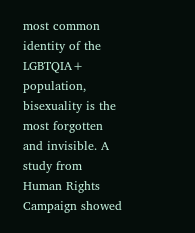most common identity of the LGBTQIA+ population, bisexuality is the most forgotten and invisible. A study from Human Rights Campaign showed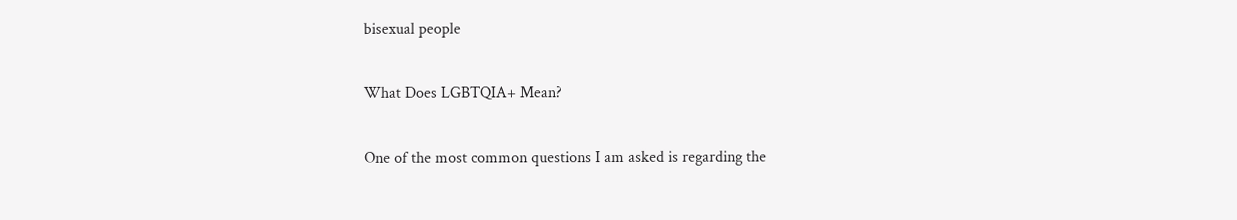bisexual people

What Does LGBTQIA+ Mean?

One of the most common questions I am asked is regarding the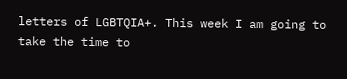letters of LGBTQIA+. This week I am going to take the time to